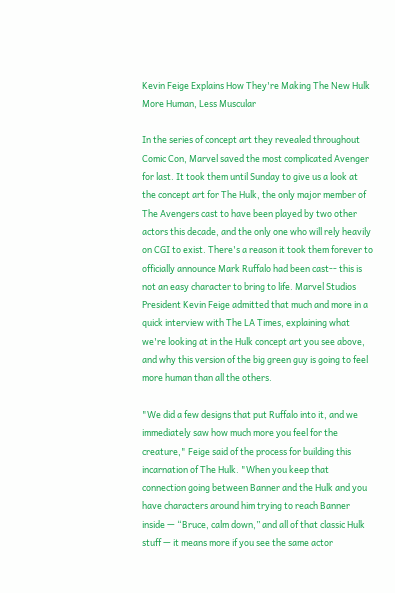Kevin Feige Explains How They're Making The New Hulk More Human, Less Muscular

In the series of concept art they revealed throughout Comic Con, Marvel saved the most complicated Avenger for last. It took them until Sunday to give us a look at the concept art for The Hulk, the only major member of The Avengers cast to have been played by two other actors this decade, and the only one who will rely heavily on CGI to exist. There's a reason it took them forever to officially announce Mark Ruffalo had been cast-- this is not an easy character to bring to life. Marvel Studios President Kevin Feige admitted that much and more in a quick interview with The LA Times, explaining what we're looking at in the Hulk concept art you see above, and why this version of the big green guy is going to feel more human than all the others.

"We did a few designs that put Ruffalo into it, and we immediately saw how much more you feel for the creature," Feige said of the process for building this incarnation of The Hulk. "When you keep that connection going between Banner and the Hulk and you have characters around him trying to reach Banner inside — “Bruce, calm down,” and all of that classic Hulk stuff — it means more if you see the same actor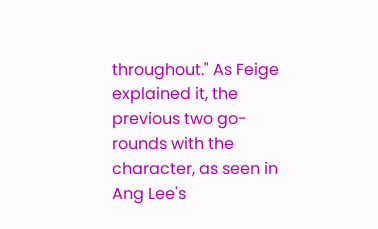throughout." As Feige explained it, the previous two go-rounds with the character, as seen in Ang Lee's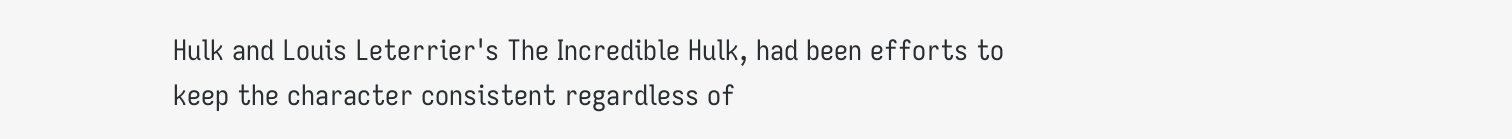Hulk and Louis Leterrier's The Incredible Hulk, had been efforts to keep the character consistent regardless of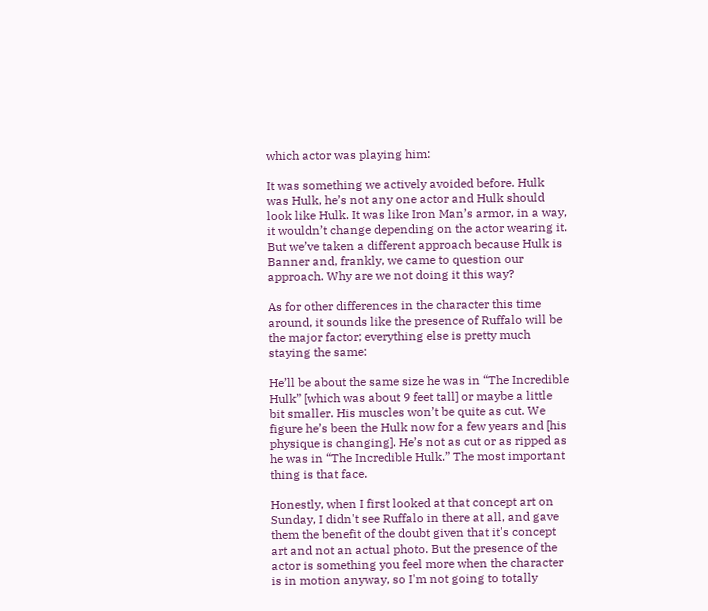which actor was playing him:

It was something we actively avoided before. Hulk was Hulk, he’s not any one actor and Hulk should look like Hulk. It was like Iron Man’s armor, in a way, it wouldn’t change depending on the actor wearing it. But we’ve taken a different approach because Hulk is Banner and, frankly, we came to question our approach. Why are we not doing it this way?

As for other differences in the character this time around, it sounds like the presence of Ruffalo will be the major factor; everything else is pretty much staying the same:

He’ll be about the same size he was in “The Incredible Hulk” [which was about 9 feet tall] or maybe a little bit smaller. His muscles won’t be quite as cut. We figure he’s been the Hulk now for a few years and [his physique is changing]. He’s not as cut or as ripped as he was in “The Incredible Hulk.” The most important thing is that face.

Honestly, when I first looked at that concept art on Sunday, I didn't see Ruffalo in there at all, and gave them the benefit of the doubt given that it's concept art and not an actual photo. But the presence of the actor is something you feel more when the character is in motion anyway, so I'm not going to totally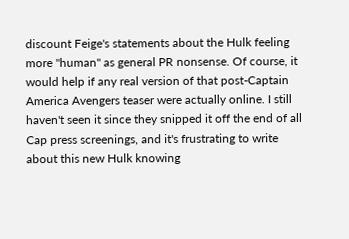discount Feige's statements about the Hulk feeling more "human" as general PR nonsense. Of course, it would help if any real version of that post-Captain America Avengers teaser were actually online. I still haven't seen it since they snipped it off the end of all Cap press screenings, and it's frustrating to write about this new Hulk knowing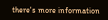there's more information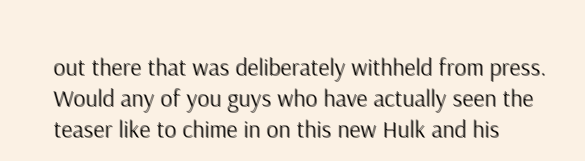out there that was deliberately withheld from press. Would any of you guys who have actually seen the teaser like to chime in on this new Hulk and his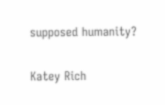supposed humanity?

Katey Rich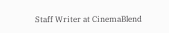Staff Writer at CinemaBlend